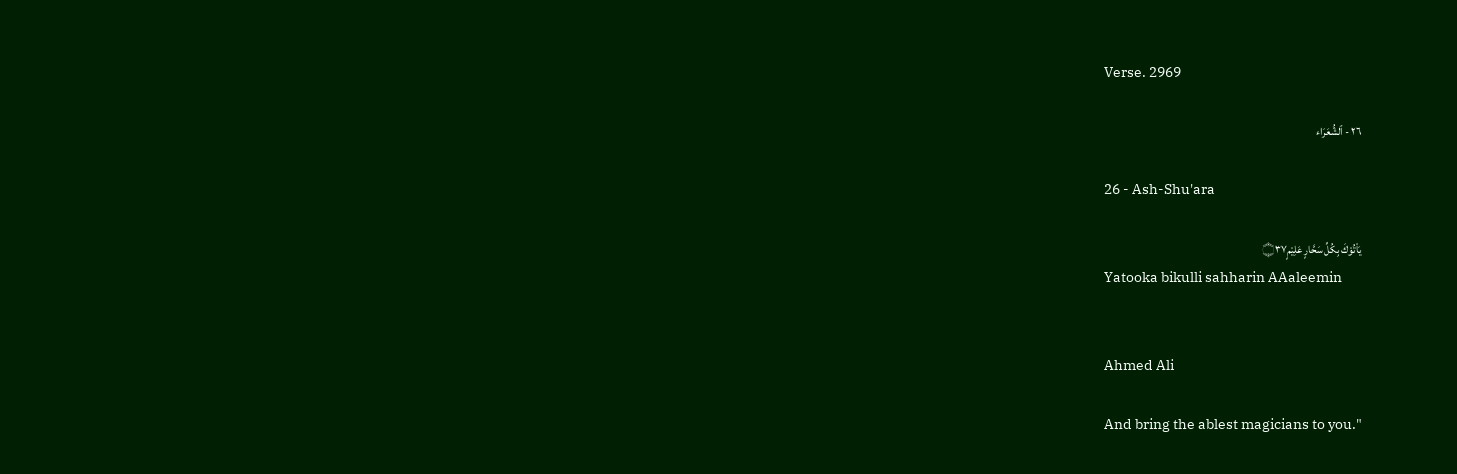Verse. 2969

٢٦ - ٱلشُّعَرَاء

26 - Ash-Shu'ara

يَاْتُوْكَ بِكُلِّ سَحَّارٍ عَلِيْمٍ۝۳۷
Yatooka bikulli sahharin AAaleemin


Ahmed Ali

And bring the ablest magicians to you."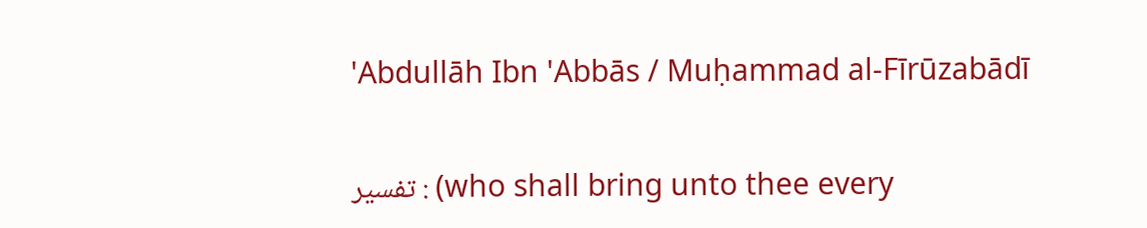'Abdullāh Ibn 'Abbās / Muḥammad al-Fīrūzabādī

تفسير : (who shall bring unto thee every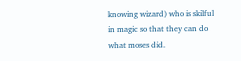knowing wizard) who is skilful in magic so that they can do what moses did.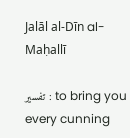Jalāl al-Dīn al-Maḥallī

تفسير : to bring you every cunning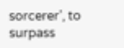sorcerer’, to surpass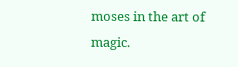moses in the art of magic.